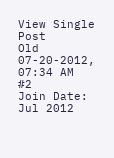View Single Post
Old 07-20-2012, 07:34 AM   #2
Join Date: Jul 2012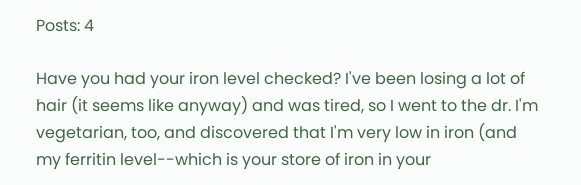Posts: 4

Have you had your iron level checked? I've been losing a lot of hair (it seems like anyway) and was tired, so I went to the dr. I'm vegetarian, too, and discovered that I'm very low in iron (and my ferritin level--which is your store of iron in your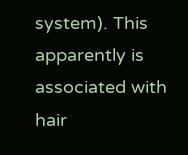system). This apparently is associated with hair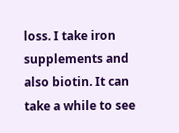loss. I take iron supplements and also biotin. It can take a while to see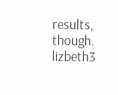results, though.
lizbeth3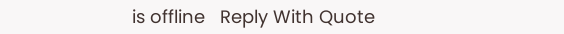is offline   Reply With Quote